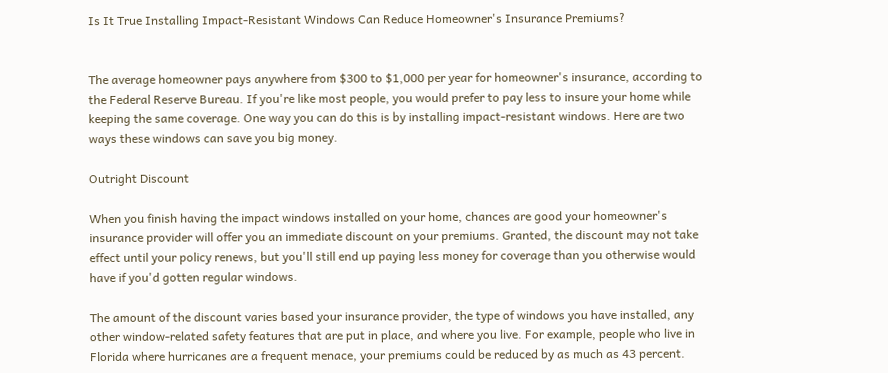Is It True Installing Impact-Resistant Windows Can Reduce Homeowner's Insurance Premiums?


The average homeowner pays anywhere from $300 to $1,000 per year for homeowner's insurance, according to the Federal Reserve Bureau. If you're like most people, you would prefer to pay less to insure your home while keeping the same coverage. One way you can do this is by installing impact-resistant windows. Here are two ways these windows can save you big money.

Outright Discount

When you finish having the impact windows installed on your home, chances are good your homeowner's insurance provider will offer you an immediate discount on your premiums. Granted, the discount may not take effect until your policy renews, but you'll still end up paying less money for coverage than you otherwise would have if you'd gotten regular windows.

The amount of the discount varies based your insurance provider, the type of windows you have installed, any other window-related safety features that are put in place, and where you live. For example, people who live in Florida where hurricanes are a frequent menace, your premiums could be reduced by as much as 43 percent.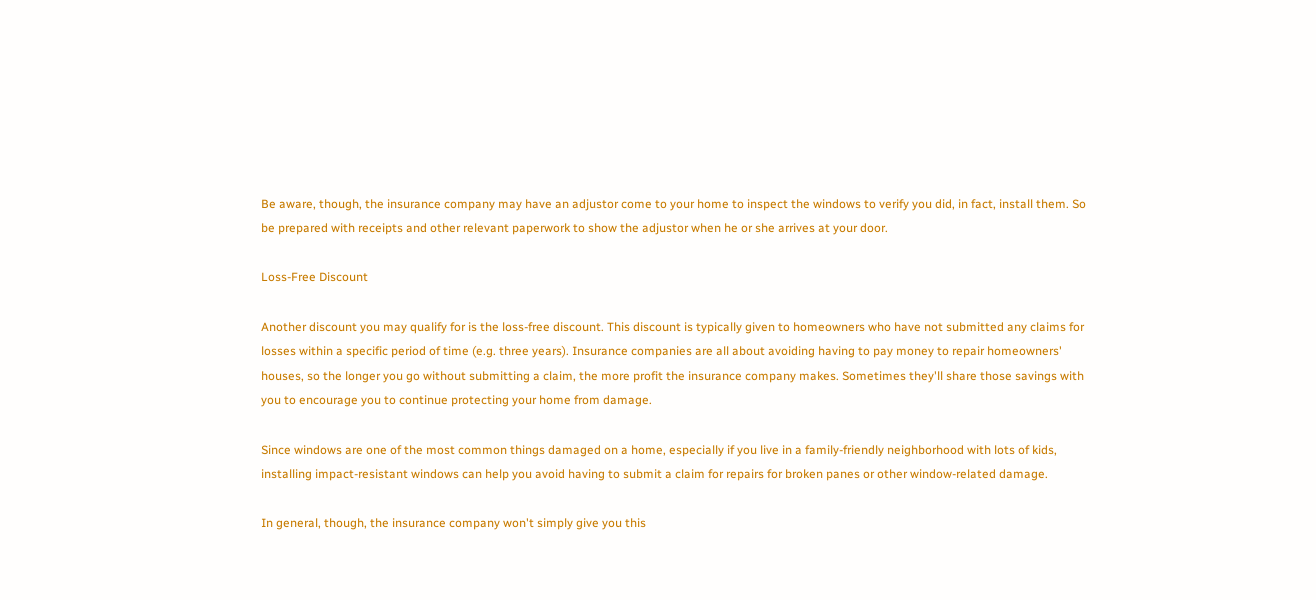Be aware, though, the insurance company may have an adjustor come to your home to inspect the windows to verify you did, in fact, install them. So be prepared with receipts and other relevant paperwork to show the adjustor when he or she arrives at your door.

Loss-Free Discount

Another discount you may qualify for is the loss-free discount. This discount is typically given to homeowners who have not submitted any claims for losses within a specific period of time (e.g. three years). Insurance companies are all about avoiding having to pay money to repair homeowners' houses, so the longer you go without submitting a claim, the more profit the insurance company makes. Sometimes they'll share those savings with you to encourage you to continue protecting your home from damage.

Since windows are one of the most common things damaged on a home, especially if you live in a family-friendly neighborhood with lots of kids, installing impact-resistant windows can help you avoid having to submit a claim for repairs for broken panes or other window-related damage.

In general, though, the insurance company won't simply give you this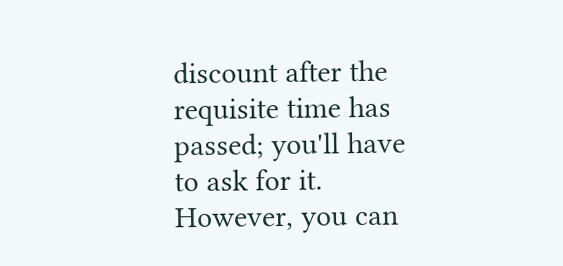discount after the requisite time has passed; you'll have to ask for it. However, you can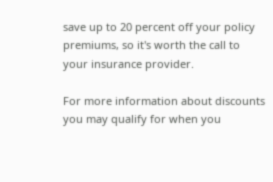save up to 20 percent off your policy premiums, so it's worth the call to your insurance provider.

For more information about discounts you may qualify for when you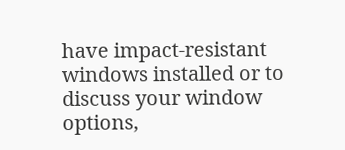have impact-resistant windows installed or to discuss your window options,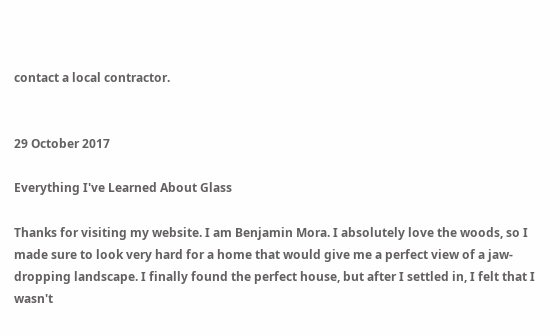contact a local contractor.


29 October 2017

Everything I've Learned About Glass

Thanks for visiting my website. I am Benjamin Mora. I absolutely love the woods, so I made sure to look very hard for a home that would give me a perfect view of a jaw-dropping landscape. I finally found the perfect house, but after I settled in, I felt that I wasn't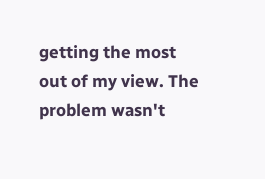getting the most out of my view. The problem wasn't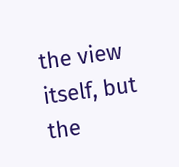the view itself, but the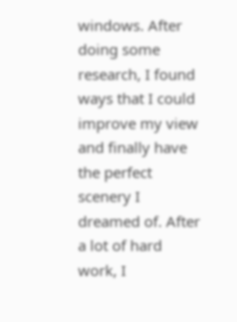windows. After doing some research, I found ways that I could improve my view and finally have the perfect scenery I dreamed of. After a lot of hard work, I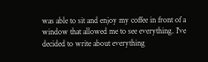was able to sit and enjoy my coffee in front of a window that allowed me to see everything. I've decided to write about everything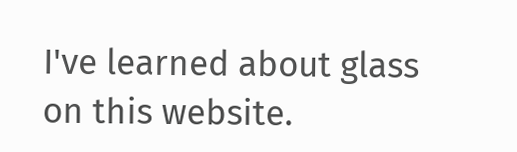I've learned about glass on this website.